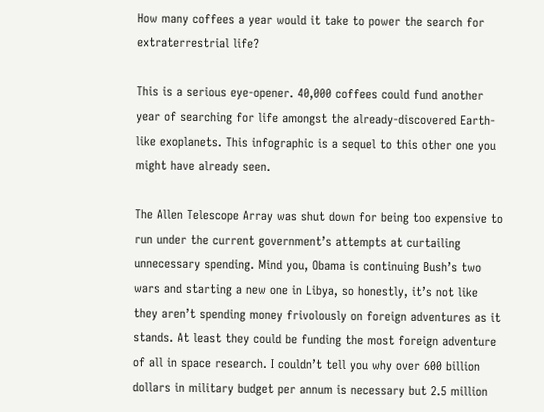How many coffees a year would it take to power the search for extraterrestrial life?

This is a serious eye-opener. 40,000 coffees could fund another year of searching for life amongst the already-discovered Earth-like exoplanets. This infographic is a sequel to this other one you might have already seen.

The Allen Telescope Array was shut down for being too expensive to run under the current government’s attempts at curtailing unnecessary spending. Mind you, Obama is continuing Bush’s two wars and starting a new one in Libya, so honestly, it’s not like they aren’t spending money frivolously on foreign adventures as it stands. At least they could be funding the most foreign adventure of all in space research. I couldn’t tell you why over 600 billion dollars in military budget per annum is necessary but 2.5 million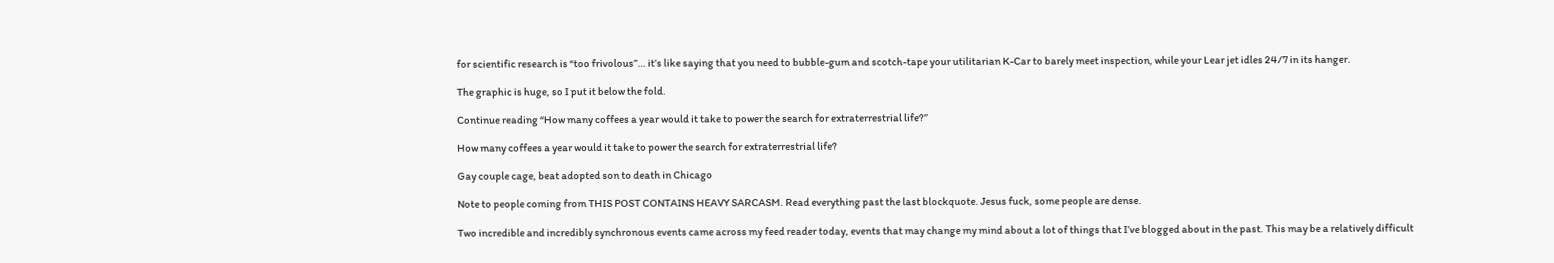for scientific research is “too frivolous”… it’s like saying that you need to bubble-gum and scotch-tape your utilitarian K-Car to barely meet inspection, while your Lear jet idles 24/7 in its hanger.

The graphic is huge, so I put it below the fold.

Continue reading “How many coffees a year would it take to power the search for extraterrestrial life?”

How many coffees a year would it take to power the search for extraterrestrial life?

Gay couple cage, beat adopted son to death in Chicago

Note to people coming from THIS POST CONTAINS HEAVY SARCASM. Read everything past the last blockquote. Jesus fuck, some people are dense.

Two incredible and incredibly synchronous events came across my feed reader today, events that may change my mind about a lot of things that I’ve blogged about in the past. This may be a relatively difficult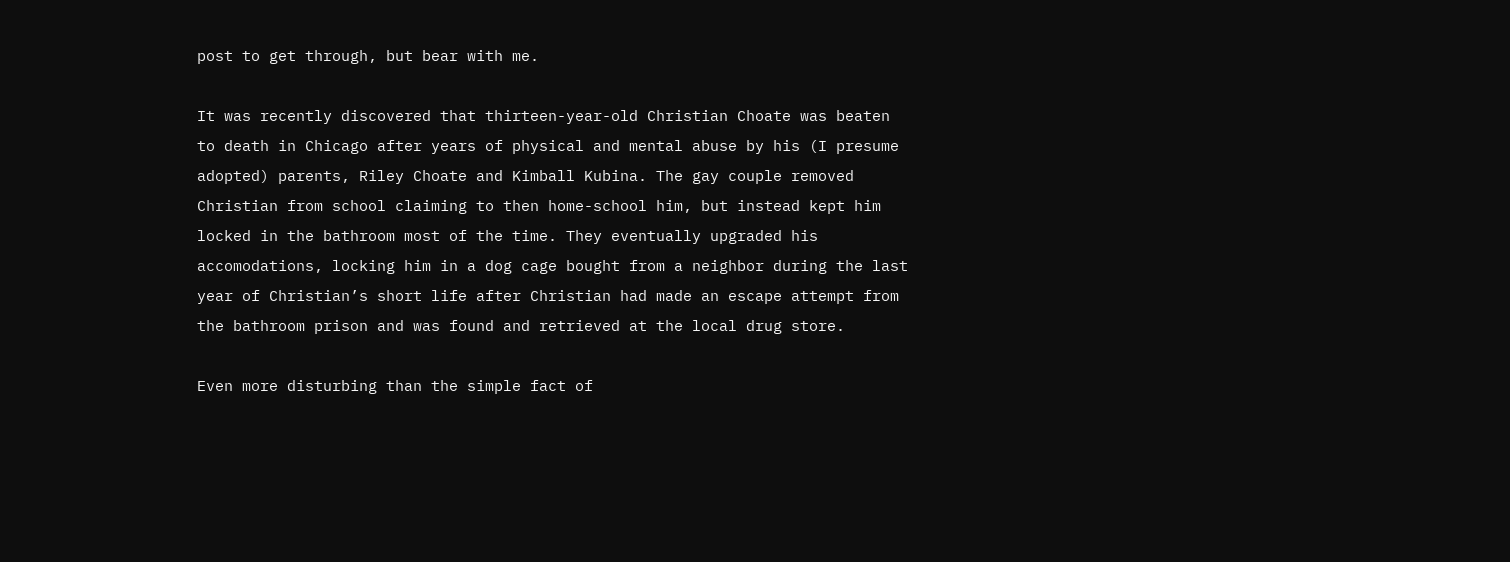post to get through, but bear with me.

It was recently discovered that thirteen-year-old Christian Choate was beaten to death in Chicago after years of physical and mental abuse by his (I presume adopted) parents, Riley Choate and Kimball Kubina. The gay couple removed Christian from school claiming to then home-school him, but instead kept him locked in the bathroom most of the time. They eventually upgraded his accomodations, locking him in a dog cage bought from a neighbor during the last year of Christian’s short life after Christian had made an escape attempt from the bathroom prison and was found and retrieved at the local drug store.

Even more disturbing than the simple fact of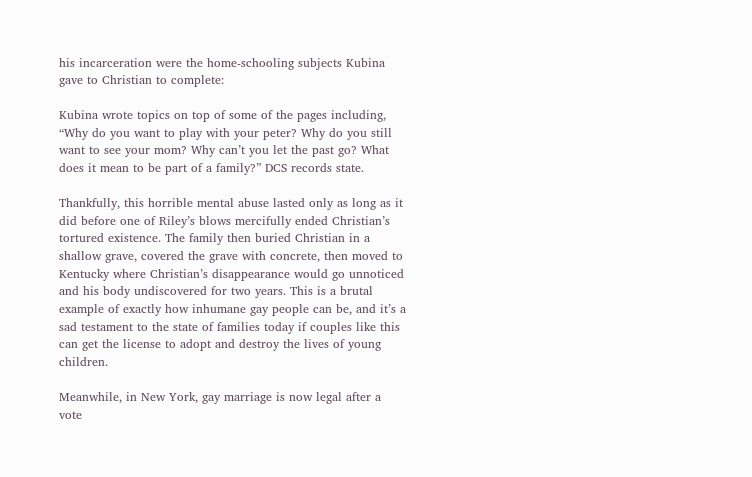his incarceration were the home-schooling subjects Kubina gave to Christian to complete:

Kubina wrote topics on top of some of the pages including, “Why do you want to play with your peter? Why do you still want to see your mom? Why can’t you let the past go? What does it mean to be part of a family?” DCS records state.

Thankfully, this horrible mental abuse lasted only as long as it did before one of Riley’s blows mercifully ended Christian’s tortured existence. The family then buried Christian in a shallow grave, covered the grave with concrete, then moved to Kentucky where Christian’s disappearance would go unnoticed and his body undiscovered for two years. This is a brutal example of exactly how inhumane gay people can be, and it’s a sad testament to the state of families today if couples like this can get the license to adopt and destroy the lives of young children.

Meanwhile, in New York, gay marriage is now legal after a vote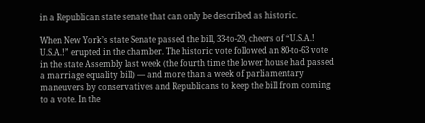in a Republican state senate that can only be described as historic.

When New York’s state Senate passed the bill, 33-to-29, cheers of “U.S.A.! U.S.A.!” erupted in the chamber. The historic vote followed an 80-to-63 vote in the state Assembly last week (the fourth time the lower house had passed a marriage equality bill) — and more than a week of parliamentary maneuvers by conservatives and Republicans to keep the bill from coming to a vote. In the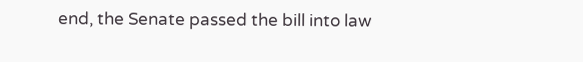end, the Senate passed the bill into law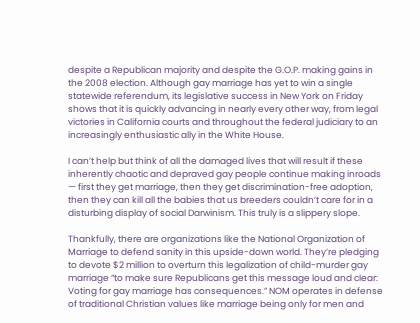despite a Republican majority and despite the G.O.P. making gains in the 2008 election. Although gay marriage has yet to win a single statewide referendum, its legislative success in New York on Friday shows that it is quickly advancing in nearly every other way, from legal victories in California courts and throughout the federal judiciary to an increasingly enthusiastic ally in the White House.

I can’t help but think of all the damaged lives that will result if these inherently chaotic and depraved gay people continue making inroads — first they get marriage, then they get discrimination-free adoption, then they can kill all the babies that us breeders couldn’t care for in a disturbing display of social Darwinism. This truly is a slippery slope.

Thankfully, there are organizations like the National Organization of Marriage to defend sanity in this upside-down world. They’re pledging to devote $2 million to overturn this legalization of child-murder gay marriage “to make sure Republicans get this message loud and clear: Voting for gay marriage has consequences.” NOM operates in defense of traditional Christian values like marriage being only for men and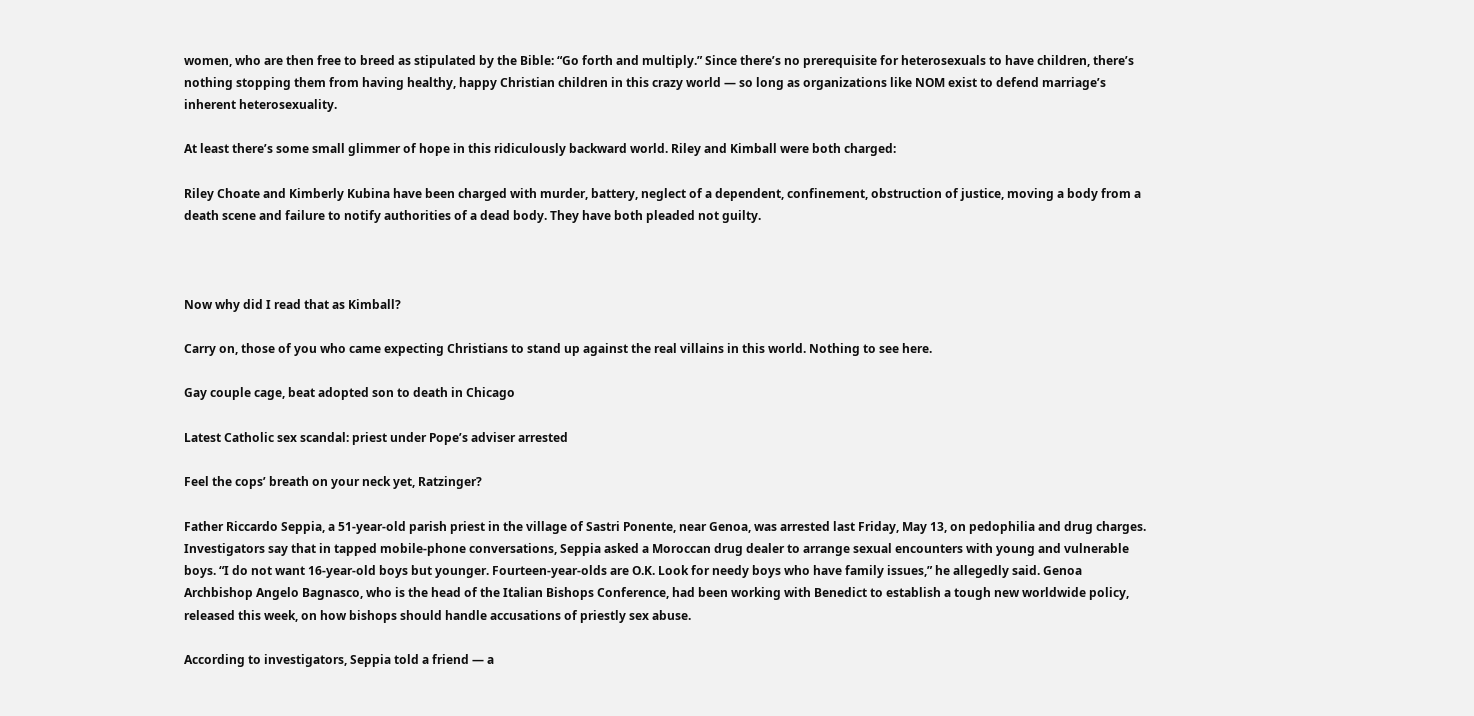women, who are then free to breed as stipulated by the Bible: “Go forth and multiply.” Since there’s no prerequisite for heterosexuals to have children, there’s nothing stopping them from having healthy, happy Christian children in this crazy world — so long as organizations like NOM exist to defend marriage’s inherent heterosexuality.

At least there’s some small glimmer of hope in this ridiculously backward world. Riley and Kimball were both charged:

Riley Choate and Kimberly Kubina have been charged with murder, battery, neglect of a dependent, confinement, obstruction of justice, moving a body from a death scene and failure to notify authorities of a dead body. They have both pleaded not guilty.



Now why did I read that as Kimball?

Carry on, those of you who came expecting Christians to stand up against the real villains in this world. Nothing to see here.

Gay couple cage, beat adopted son to death in Chicago

Latest Catholic sex scandal: priest under Pope’s adviser arrested

Feel the cops’ breath on your neck yet, Ratzinger?

Father Riccardo Seppia, a 51-year-old parish priest in the village of Sastri Ponente, near Genoa, was arrested last Friday, May 13, on pedophilia and drug charges. Investigators say that in tapped mobile-phone conversations, Seppia asked a Moroccan drug dealer to arrange sexual encounters with young and vulnerable boys. “I do not want 16-year-old boys but younger. Fourteen-year-olds are O.K. Look for needy boys who have family issues,” he allegedly said. Genoa Archbishop Angelo Bagnasco, who is the head of the Italian Bishops Conference, had been working with Benedict to establish a tough new worldwide policy, released this week, on how bishops should handle accusations of priestly sex abuse.

According to investigators, Seppia told a friend — a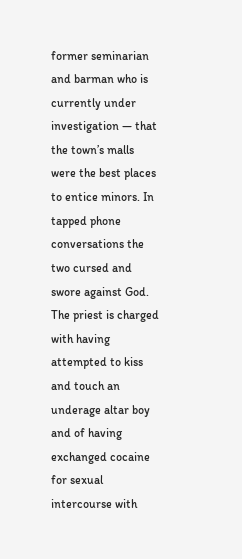former seminarian and barman who is currently under investigation — that the town’s malls were the best places to entice minors. In tapped phone conversations the two cursed and swore against God. The priest is charged with having attempted to kiss and touch an underage altar boy and of having exchanged cocaine for sexual intercourse with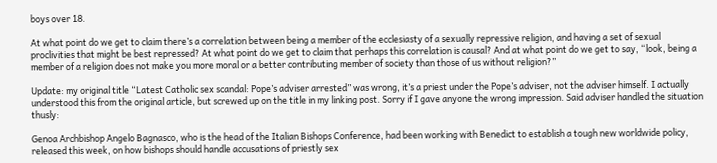boys over 18.

At what point do we get to claim there’s a correlation between being a member of the ecclesiasty of a sexually repressive religion, and having a set of sexual proclivities that might be best repressed? At what point do we get to claim that perhaps this correlation is causal? And at what point do we get to say, “look, being a member of a religion does not make you more moral or a better contributing member of society than those of us without religion?”

Update: my original title “Latest Catholic sex scandal: Pope’s adviser arrested” was wrong, it’s a priest under the Pope’s adviser, not the adviser himself. I actually understood this from the original article, but screwed up on the title in my linking post. Sorry if I gave anyone the wrong impression. Said adviser handled the situation thusly:

Genoa Archbishop Angelo Bagnasco, who is the head of the Italian Bishops Conference, had been working with Benedict to establish a tough new worldwide policy, released this week, on how bishops should handle accusations of priestly sex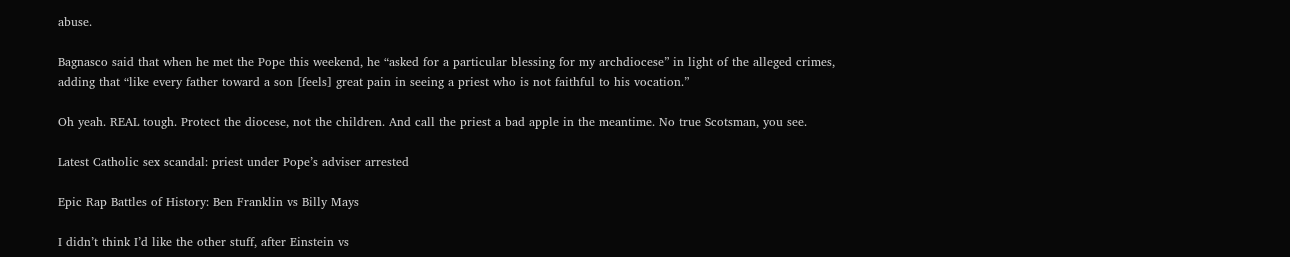abuse.

Bagnasco said that when he met the Pope this weekend, he “asked for a particular blessing for my archdiocese” in light of the alleged crimes, adding that “like every father toward a son [feels] great pain in seeing a priest who is not faithful to his vocation.”

Oh yeah. REAL tough. Protect the diocese, not the children. And call the priest a bad apple in the meantime. No true Scotsman, you see.

Latest Catholic sex scandal: priest under Pope’s adviser arrested

Epic Rap Battles of History: Ben Franklin vs Billy Mays

I didn’t think I’d like the other stuff, after Einstein vs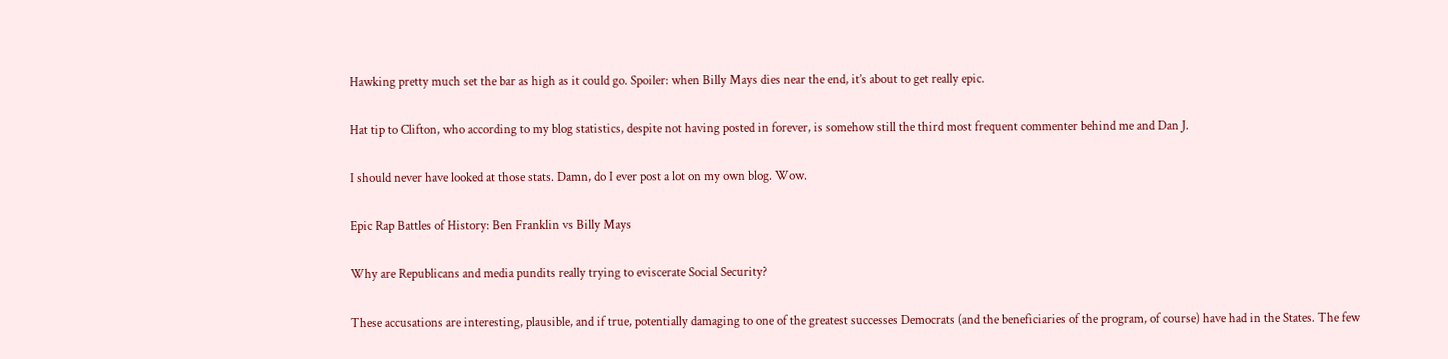Hawking pretty much set the bar as high as it could go. Spoiler: when Billy Mays dies near the end, it’s about to get really epic.

Hat tip to Clifton, who according to my blog statistics, despite not having posted in forever, is somehow still the third most frequent commenter behind me and Dan J.

I should never have looked at those stats. Damn, do I ever post a lot on my own blog. Wow.

Epic Rap Battles of History: Ben Franklin vs Billy Mays

Why are Republicans and media pundits really trying to eviscerate Social Security?

These accusations are interesting, plausible, and if true, potentially damaging to one of the greatest successes Democrats (and the beneficiaries of the program, of course) have had in the States. The few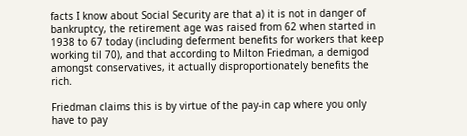facts I know about Social Security are that a) it is not in danger of bankruptcy, the retirement age was raised from 62 when started in 1938 to 67 today (including deferment benefits for workers that keep working til 70), and that according to Milton Friedman, a demigod amongst conservatives, it actually disproportionately benefits the rich.

Friedman claims this is by virtue of the pay-in cap where you only have to pay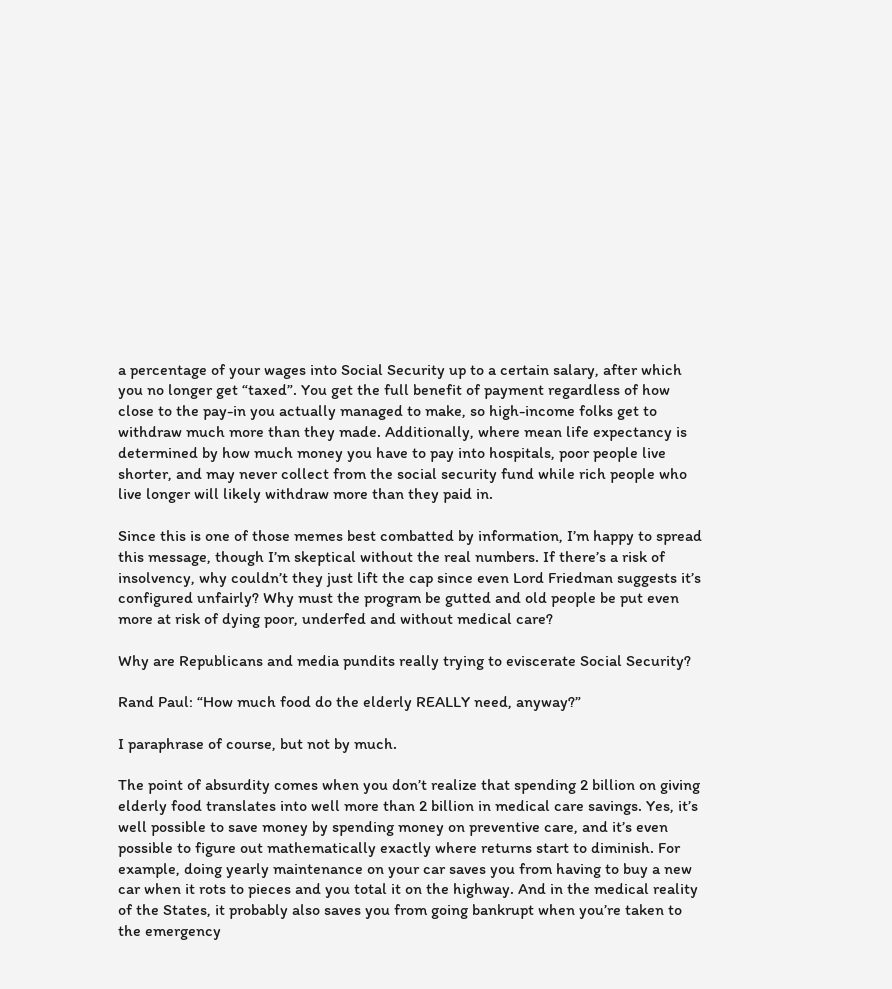a percentage of your wages into Social Security up to a certain salary, after which you no longer get “taxed”. You get the full benefit of payment regardless of how close to the pay-in you actually managed to make, so high-income folks get to withdraw much more than they made. Additionally, where mean life expectancy is determined by how much money you have to pay into hospitals, poor people live shorter, and may never collect from the social security fund while rich people who live longer will likely withdraw more than they paid in.

Since this is one of those memes best combatted by information, I’m happy to spread this message, though I’m skeptical without the real numbers. If there’s a risk of insolvency, why couldn’t they just lift the cap since even Lord Friedman suggests it’s configured unfairly? Why must the program be gutted and old people be put even more at risk of dying poor, underfed and without medical care?

Why are Republicans and media pundits really trying to eviscerate Social Security?

Rand Paul: “How much food do the elderly REALLY need, anyway?”

I paraphrase of course, but not by much.

The point of absurdity comes when you don’t realize that spending 2 billion on giving elderly food translates into well more than 2 billion in medical care savings. Yes, it’s well possible to save money by spending money on preventive care, and it’s even possible to figure out mathematically exactly where returns start to diminish. For example, doing yearly maintenance on your car saves you from having to buy a new car when it rots to pieces and you total it on the highway. And in the medical reality of the States, it probably also saves you from going bankrupt when you’re taken to the emergency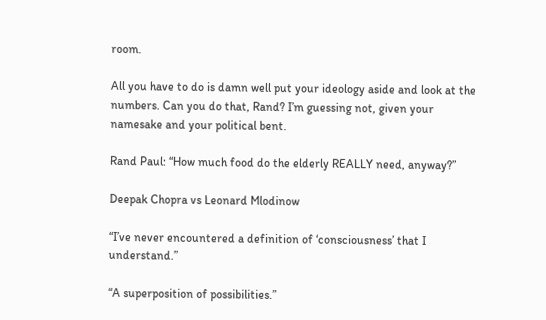room.

All you have to do is damn well put your ideology aside and look at the numbers. Can you do that, Rand? I’m guessing not, given your namesake and your political bent.

Rand Paul: “How much food do the elderly REALLY need, anyway?”

Deepak Chopra vs Leonard Mlodinow

“I’ve never encountered a definition of ‘consciousness’ that I understand.”

“A superposition of possibilities.”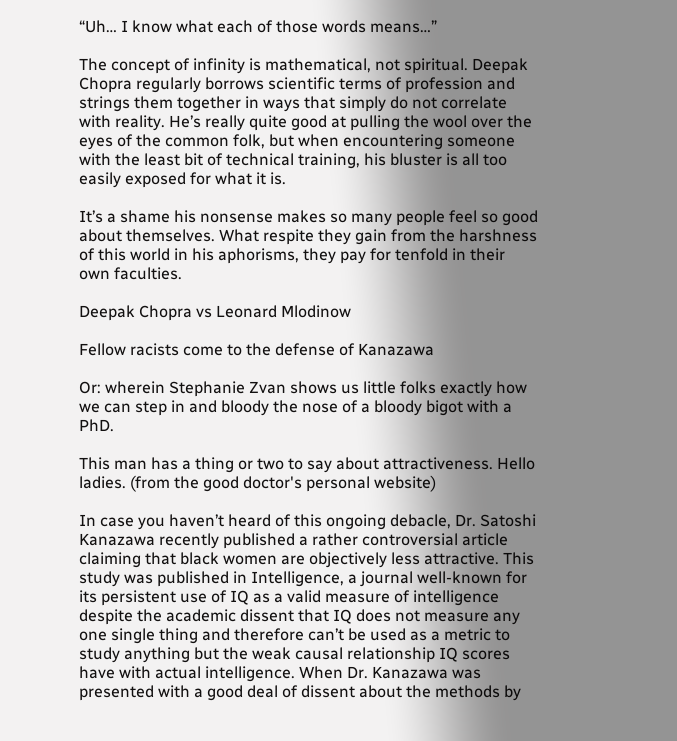“Uh… I know what each of those words means…”

The concept of infinity is mathematical, not spiritual. Deepak Chopra regularly borrows scientific terms of profession and strings them together in ways that simply do not correlate with reality. He’s really quite good at pulling the wool over the eyes of the common folk, but when encountering someone with the least bit of technical training, his bluster is all too easily exposed for what it is.

It’s a shame his nonsense makes so many people feel so good about themselves. What respite they gain from the harshness of this world in his aphorisms, they pay for tenfold in their own faculties.

Deepak Chopra vs Leonard Mlodinow

Fellow racists come to the defense of Kanazawa

Or: wherein Stephanie Zvan shows us little folks exactly how we can step in and bloody the nose of a bloody bigot with a PhD.

This man has a thing or two to say about attractiveness. Hello ladies. (from the good doctor's personal website)

In case you haven’t heard of this ongoing debacle, Dr. Satoshi Kanazawa recently published a rather controversial article claiming that black women are objectively less attractive. This study was published in Intelligence, a journal well-known for its persistent use of IQ as a valid measure of intelligence despite the academic dissent that IQ does not measure any one single thing and therefore can’t be used as a metric to study anything but the weak causal relationship IQ scores have with actual intelligence. When Dr. Kanazawa was presented with a good deal of dissent about the methods by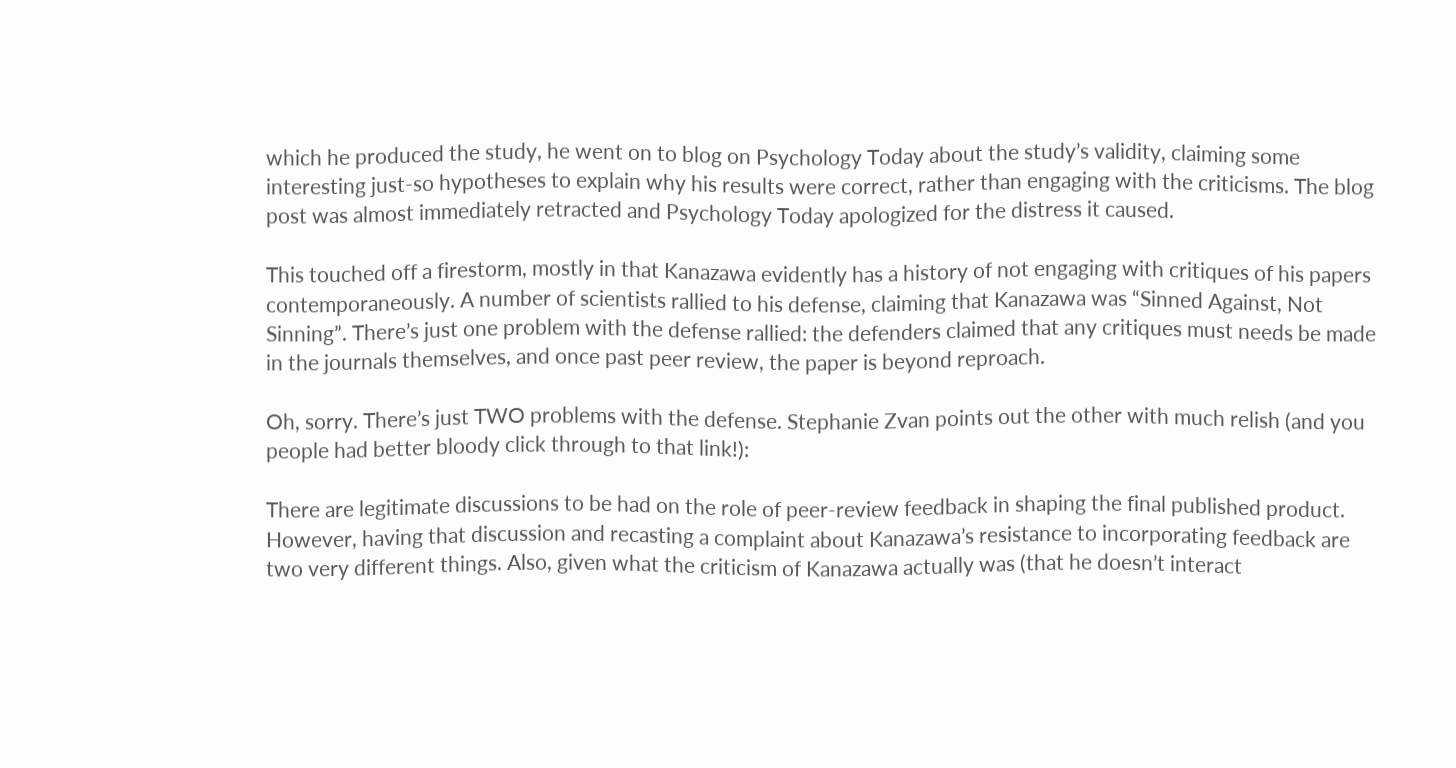which he produced the study, he went on to blog on Psychology Today about the study’s validity, claiming some interesting just-so hypotheses to explain why his results were correct, rather than engaging with the criticisms. The blog post was almost immediately retracted and Psychology Today apologized for the distress it caused.

This touched off a firestorm, mostly in that Kanazawa evidently has a history of not engaging with critiques of his papers contemporaneously. A number of scientists rallied to his defense, claiming that Kanazawa was “Sinned Against, Not Sinning”. There’s just one problem with the defense rallied: the defenders claimed that any critiques must needs be made in the journals themselves, and once past peer review, the paper is beyond reproach.

Oh, sorry. There’s just TWO problems with the defense. Stephanie Zvan points out the other with much relish (and you people had better bloody click through to that link!):

There are legitimate discussions to be had on the role of peer-review feedback in shaping the final published product. However, having that discussion and recasting a complaint about Kanazawa’s resistance to incorporating feedback are two very different things. Also, given what the criticism of Kanazawa actually was (that he doesn’t interact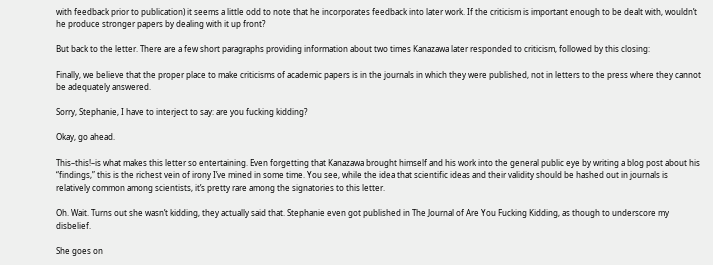with feedback prior to publication) it seems a little odd to note that he incorporates feedback into later work. If the criticism is important enough to be dealt with, wouldn’t he produce stronger papers by dealing with it up front?

But back to the letter. There are a few short paragraphs providing information about two times Kanazawa later responded to criticism, followed by this closing:

Finally, we believe that the proper place to make criticisms of academic papers is in the journals in which they were published, not in letters to the press where they cannot be adequately answered.

Sorry, Stephanie, I have to interject to say: are you fucking kidding?

Okay, go ahead.

This–this!–is what makes this letter so entertaining. Even forgetting that Kanazawa brought himself and his work into the general public eye by writing a blog post about his “findings,” this is the richest vein of irony I’ve mined in some time. You see, while the idea that scientific ideas and their validity should be hashed out in journals is relatively common among scientists, it’s pretty rare among the signatories to this letter.

Oh. Wait. Turns out she wasn’t kidding, they actually said that. Stephanie even got published in The Journal of Are You Fucking Kidding, as though to underscore my disbelief.

She goes on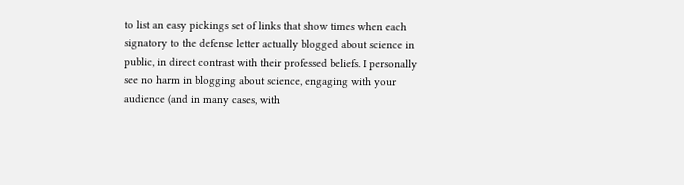to list an easy pickings set of links that show times when each signatory to the defense letter actually blogged about science in public, in direct contrast with their professed beliefs. I personally see no harm in blogging about science, engaging with your audience (and in many cases, with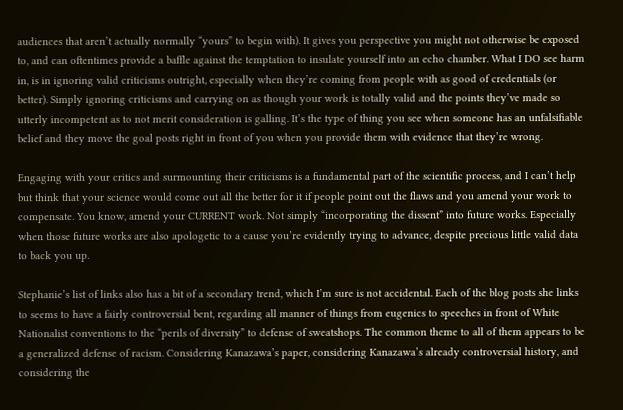audiences that aren’t actually normally “yours” to begin with). It gives you perspective you might not otherwise be exposed to, and can oftentimes provide a baffle against the temptation to insulate yourself into an echo chamber. What I DO see harm in, is in ignoring valid criticisms outright, especially when they’re coming from people with as good of credentials (or better). Simply ignoring criticisms and carrying on as though your work is totally valid and the points they’ve made so utterly incompetent as to not merit consideration is galling. It’s the type of thing you see when someone has an unfalsifiable belief and they move the goal posts right in front of you when you provide them with evidence that they’re wrong.

Engaging with your critics and surmounting their criticisms is a fundamental part of the scientific process, and I can’t help but think that your science would come out all the better for it if people point out the flaws and you amend your work to compensate. You know, amend your CURRENT work. Not simply “incorporating the dissent” into future works. Especially when those future works are also apologetic to a cause you’re evidently trying to advance, despite precious little valid data to back you up.

Stephanie’s list of links also has a bit of a secondary trend, which I’m sure is not accidental. Each of the blog posts she links to seems to have a fairly controversial bent, regarding all manner of things from eugenics to speeches in front of White Nationalist conventions to the “perils of diversity” to defense of sweatshops. The common theme to all of them appears to be a generalized defense of racism. Considering Kanazawa’s paper, considering Kanazawa’s already controversial history, and considering the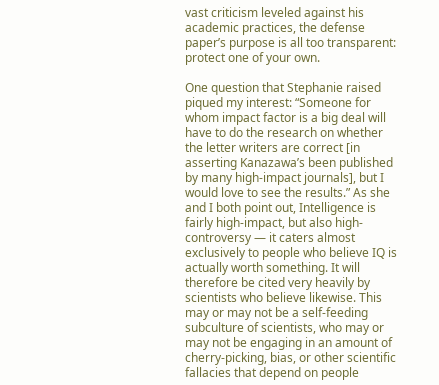vast criticism leveled against his academic practices, the defense paper’s purpose is all too transparent: protect one of your own.

One question that Stephanie raised piqued my interest: “Someone for whom impact factor is a big deal will have to do the research on whether the letter writers are correct [in asserting Kanazawa’s been published by many high-impact journals], but I would love to see the results.” As she and I both point out, Intelligence is fairly high-impact, but also high-controversy — it caters almost exclusively to people who believe IQ is actually worth something. It will therefore be cited very heavily by scientists who believe likewise. This may or may not be a self-feeding subculture of scientists, who may or may not be engaging in an amount of cherry-picking, bias, or other scientific fallacies that depend on people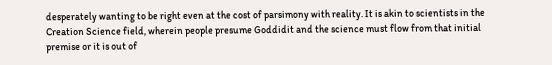desperately wanting to be right even at the cost of parsimony with reality. It is akin to scientists in the Creation Science field, wherein people presume Goddidit and the science must flow from that initial premise or it is out of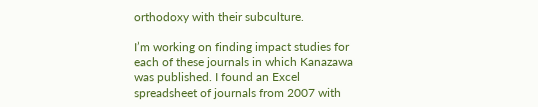orthodoxy with their subculture.

I’m working on finding impact studies for each of these journals in which Kanazawa was published. I found an Excel spreadsheet of journals from 2007 with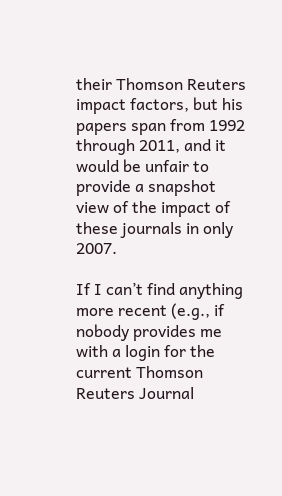their Thomson Reuters impact factors, but his papers span from 1992 through 2011, and it would be unfair to provide a snapshot view of the impact of these journals in only 2007.

If I can’t find anything more recent (e.g., if nobody provides me with a login for the current Thomson Reuters Journal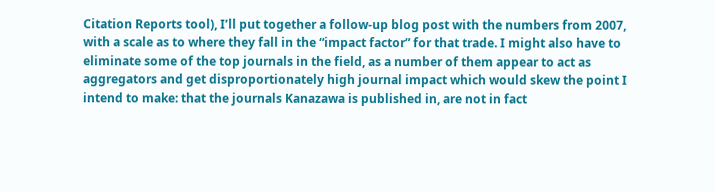Citation Reports tool), I’ll put together a follow-up blog post with the numbers from 2007, with a scale as to where they fall in the “impact factor” for that trade. I might also have to eliminate some of the top journals in the field, as a number of them appear to act as aggregators and get disproportionately high journal impact which would skew the point I intend to make: that the journals Kanazawa is published in, are not in fact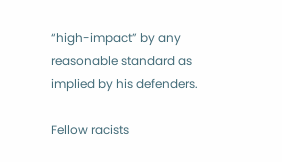“high-impact” by any reasonable standard as implied by his defenders.

Fellow racists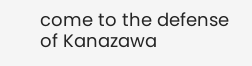come to the defense of Kanazawa